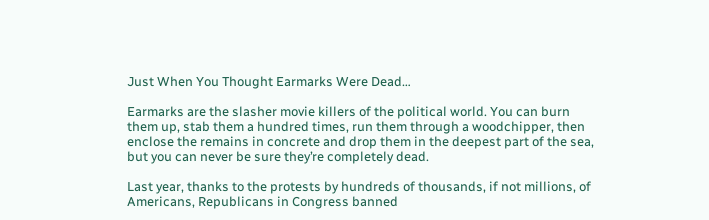Just When You Thought Earmarks Were Dead…

Earmarks are the slasher movie killers of the political world. You can burn them up, stab them a hundred times, run them through a woodchipper, then enclose the remains in concrete and drop them in the deepest part of the sea, but you can never be sure they’re completely dead.

Last year, thanks to the protests by hundreds of thousands, if not millions, of Americans, Republicans in Congress banned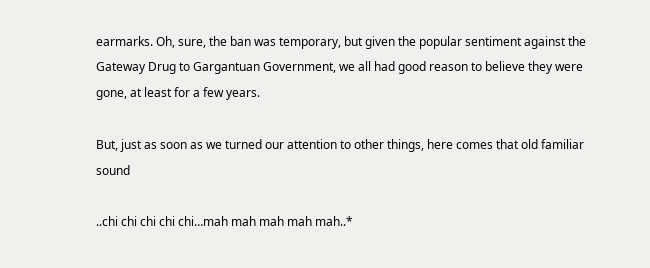earmarks. Oh, sure, the ban was temporary, but given the popular sentiment against the Gateway Drug to Gargantuan Government, we all had good reason to believe they were gone, at least for a few years.

But, just as soon as we turned our attention to other things, here comes that old familiar sound

..chi chi chi chi chi…mah mah mah mah mah..*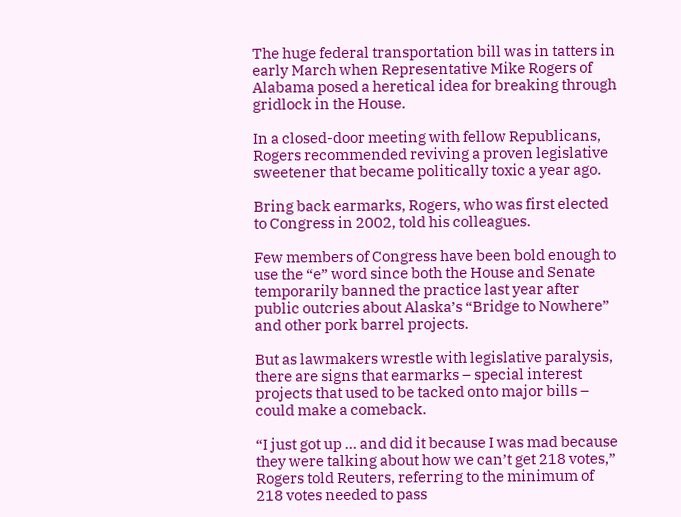The huge federal transportation bill was in tatters in early March when Representative Mike Rogers of Alabama posed a heretical idea for breaking through gridlock in the House.

In a closed-door meeting with fellow Republicans, Rogers recommended reviving a proven legislative sweetener that became politically toxic a year ago.

Bring back earmarks, Rogers, who was first elected to Congress in 2002, told his colleagues.

Few members of Congress have been bold enough to use the “e” word since both the House and Senate temporarily banned the practice last year after public outcries about Alaska’s “Bridge to Nowhere” and other pork barrel projects.

But as lawmakers wrestle with legislative paralysis, there are signs that earmarks – special interest projects that used to be tacked onto major bills – could make a comeback.

“I just got up … and did it because I was mad because they were talking about how we can’t get 218 votes,” Rogers told Reuters, referring to the minimum of 218 votes needed to pass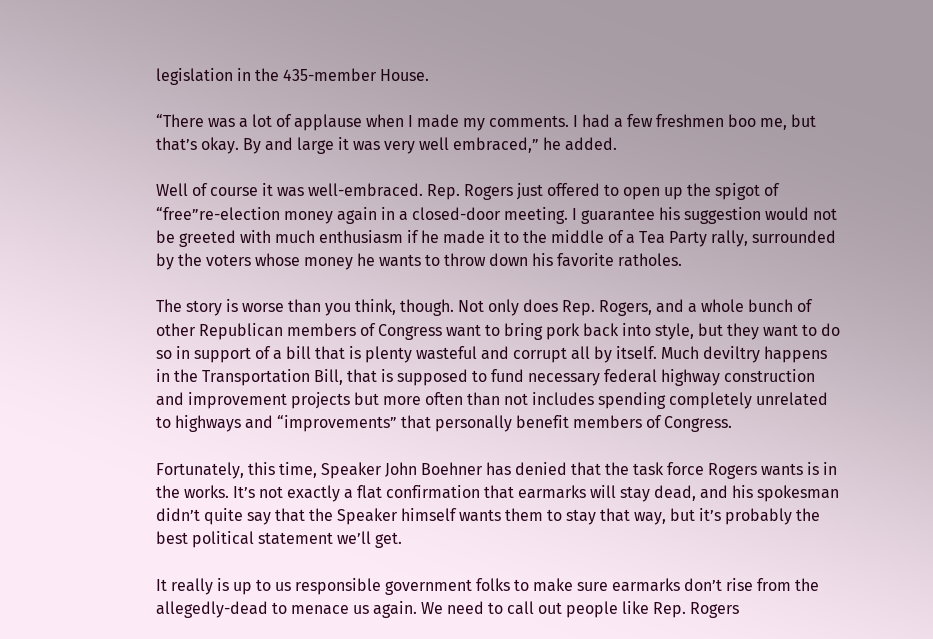legislation in the 435-member House.

“There was a lot of applause when I made my comments. I had a few freshmen boo me, but that’s okay. By and large it was very well embraced,” he added.

Well of course it was well-embraced. Rep. Rogers just offered to open up the spigot of “free”re-election money again in a closed-door meeting. I guarantee his suggestion would not be greeted with much enthusiasm if he made it to the middle of a Tea Party rally, surrounded by the voters whose money he wants to throw down his favorite ratholes.

The story is worse than you think, though. Not only does Rep. Rogers, and a whole bunch of other Republican members of Congress want to bring pork back into style, but they want to do so in support of a bill that is plenty wasteful and corrupt all by itself. Much deviltry happens in the Transportation Bill, that is supposed to fund necessary federal highway construction and improvement projects but more often than not includes spending completely unrelated to highways and “improvements” that personally benefit members of Congress.

Fortunately, this time, Speaker John Boehner has denied that the task force Rogers wants is in the works. It’s not exactly a flat confirmation that earmarks will stay dead, and his spokesman didn’t quite say that the Speaker himself wants them to stay that way, but it’s probably the best political statement we’ll get.

It really is up to us responsible government folks to make sure earmarks don’t rise from the allegedly-dead to menace us again. We need to call out people like Rep. Rogers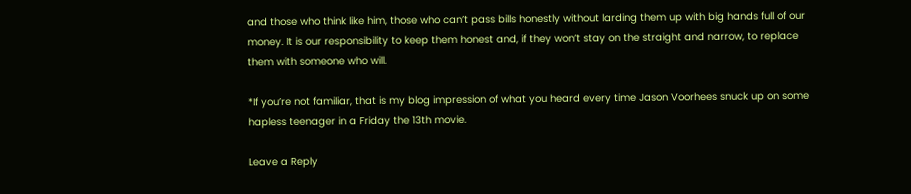and those who think like him, those who can’t pass bills honestly without larding them up with big hands full of our money. It is our responsibility to keep them honest and, if they won’t stay on the straight and narrow, to replace them with someone who will.

*If you’re not familiar, that is my blog impression of what you heard every time Jason Voorhees snuck up on some hapless teenager in a Friday the 13th movie.

Leave a Reply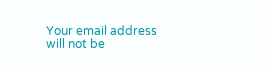Your email address will not be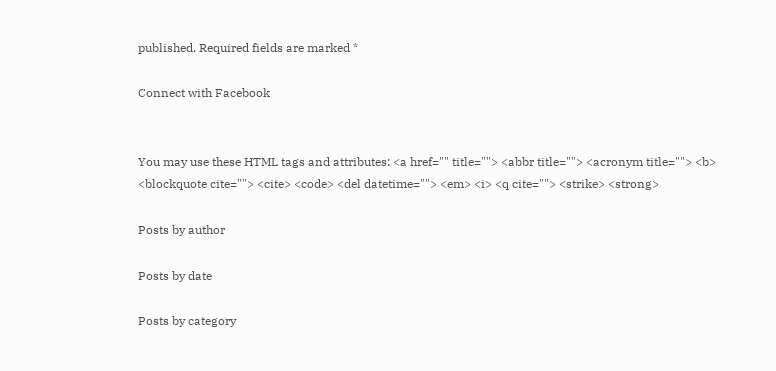published. Required fields are marked *

Connect with Facebook


You may use these HTML tags and attributes: <a href="" title=""> <abbr title=""> <acronym title=""> <b> <blockquote cite=""> <cite> <code> <del datetime=""> <em> <i> <q cite=""> <strike> <strong>

Posts by author

Posts by date

Posts by category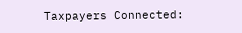Taxpayers Connected: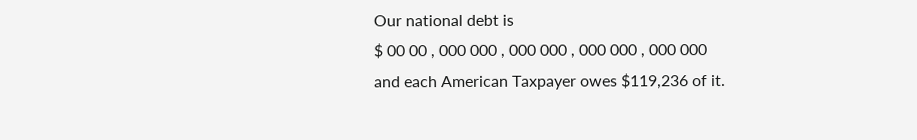Our national debt is
$ 00 00 , 000 000 , 000 000 , 000 000 , 000 000
and each American Taxpayer owes $119,236 of it.